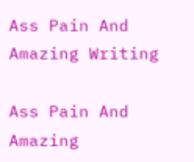Ass Pain And Amazing Writing

Ass Pain And Amazing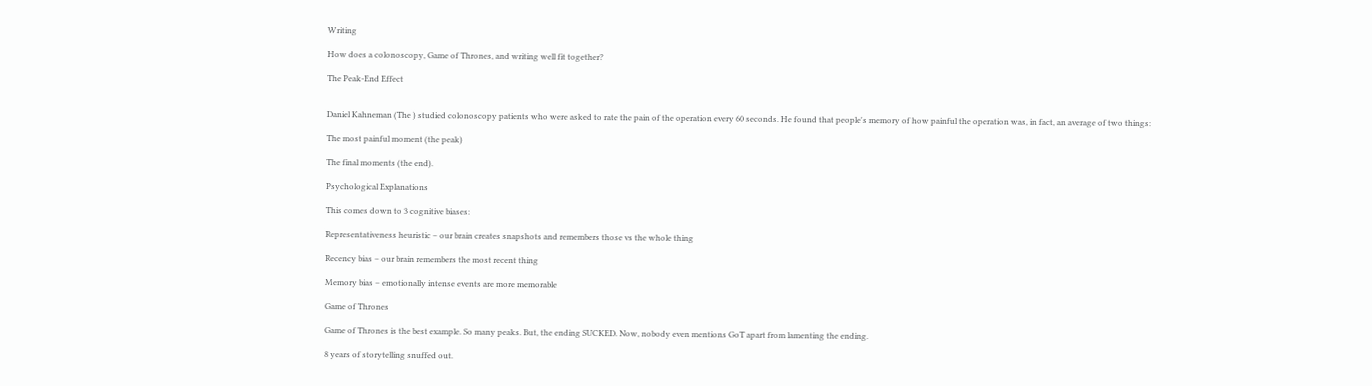Writing

How does a colonoscopy, Game of Thrones, and writing well fit together?

The Peak-End Effect


Daniel Kahneman (The ) studied colonoscopy patients who were asked to rate the pain of the operation every 60 seconds. He found that people's memory of how painful the operation was, in fact, an average of two things:

The most painful moment (the peak)

The final moments (the end).

Psychological Explanations

This comes down to 3 cognitive biases:

Representativeness heuristic – our brain creates snapshots and remembers those vs the whole thing

Recency bias – our brain remembers the most recent thing

Memory bias – emotionally intense events are more memorable

Game of Thrones

Game of Thrones is the best example. So many peaks. But, the ending SUCKED. Now, nobody even mentions GoT apart from lamenting the ending.

8 years of storytelling snuffed out.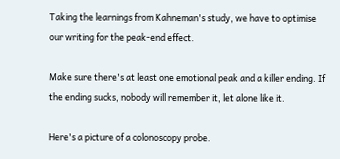Taking the learnings from Kahneman's study, we have to optimise our writing for the peak-end effect.

Make sure there's at least one emotional peak and a killer ending. If the ending sucks, nobody will remember it, let alone like it.

Here's a picture of a colonoscopy probe.